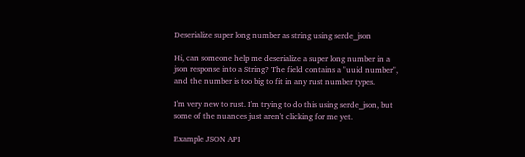Deserialize super long number as string using serde_json

Hi, can someone help me deserialize a super long number in a json response into a String? The field contains a "uuid number", and the number is too big to fit in any rust number types.

I'm very new to rust. I'm trying to do this using serde_json, but some of the nuances just aren't clicking for me yet.

Example JSON API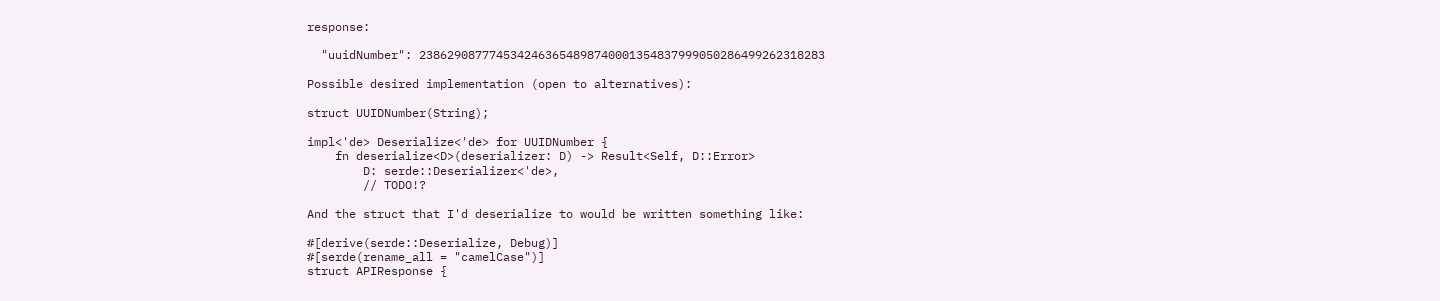response:

  "uuidNumber": 2386290877745342463654898740001354837999050286499262318283

Possible desired implementation (open to alternatives):

struct UUIDNumber(String);

impl<'de> Deserialize<'de> for UUIDNumber {
    fn deserialize<D>(deserializer: D) -> Result<Self, D::Error>
        D: serde::Deserializer<'de>,
        // TODO!?

And the struct that I'd deserialize to would be written something like:

#[derive(serde::Deserialize, Debug)]
#[serde(rename_all = "camelCase")]
struct APIResponse {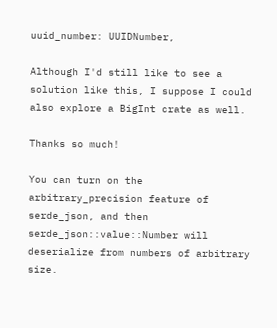uuid_number: UUIDNumber,

Although I'd still like to see a solution like this, I suppose I could also explore a BigInt crate as well.

Thanks so much!

You can turn on the arbitrary_precision feature of serde_json, and then serde_json::value::Number will deserialize from numbers of arbitrary size.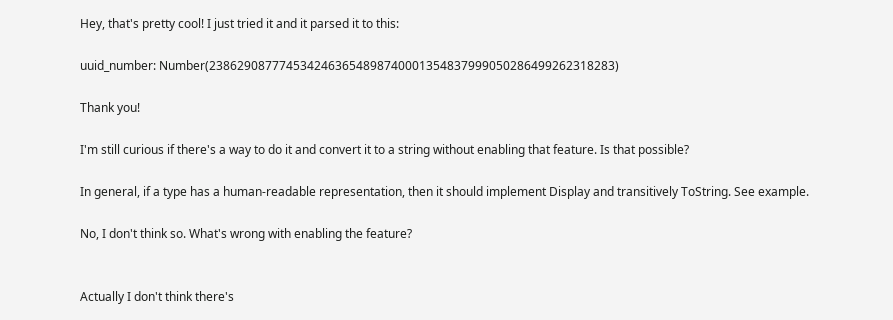Hey, that's pretty cool! I just tried it and it parsed it to this:

uuid_number: Number(2386290877745342463654898740001354837999050286499262318283)

Thank you!

I'm still curious if there's a way to do it and convert it to a string without enabling that feature. Is that possible?

In general, if a type has a human-readable representation, then it should implement Display and transitively ToString. See example.

No, I don't think so. What's wrong with enabling the feature?


Actually I don't think there's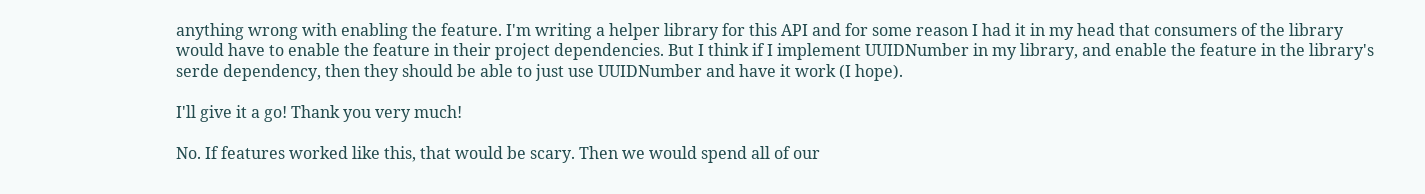anything wrong with enabling the feature. I'm writing a helper library for this API and for some reason I had it in my head that consumers of the library would have to enable the feature in their project dependencies. But I think if I implement UUIDNumber in my library, and enable the feature in the library's serde dependency, then they should be able to just use UUIDNumber and have it work (I hope).

I'll give it a go! Thank you very much!

No. If features worked like this, that would be scary. Then we would spend all of our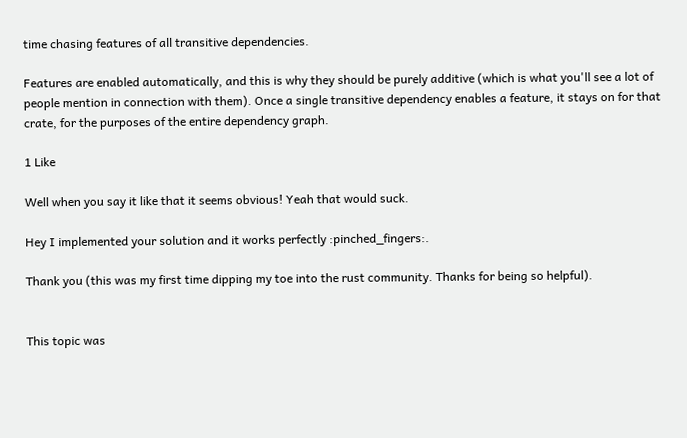time chasing features of all transitive dependencies.

Features are enabled automatically, and this is why they should be purely additive (which is what you'll see a lot of people mention in connection with them). Once a single transitive dependency enables a feature, it stays on for that crate, for the purposes of the entire dependency graph.

1 Like

Well when you say it like that it seems obvious! Yeah that would suck.

Hey I implemented your solution and it works perfectly :pinched_fingers:.

Thank you (this was my first time dipping my toe into the rust community. Thanks for being so helpful).


This topic was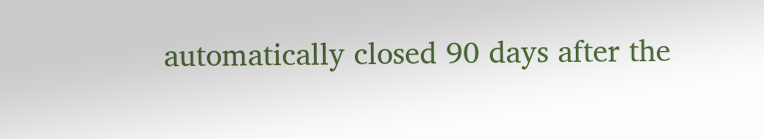automatically closed 90 days after the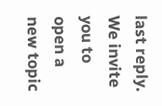last reply. We invite you to open a new topic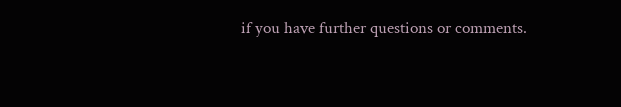if you have further questions or comments.